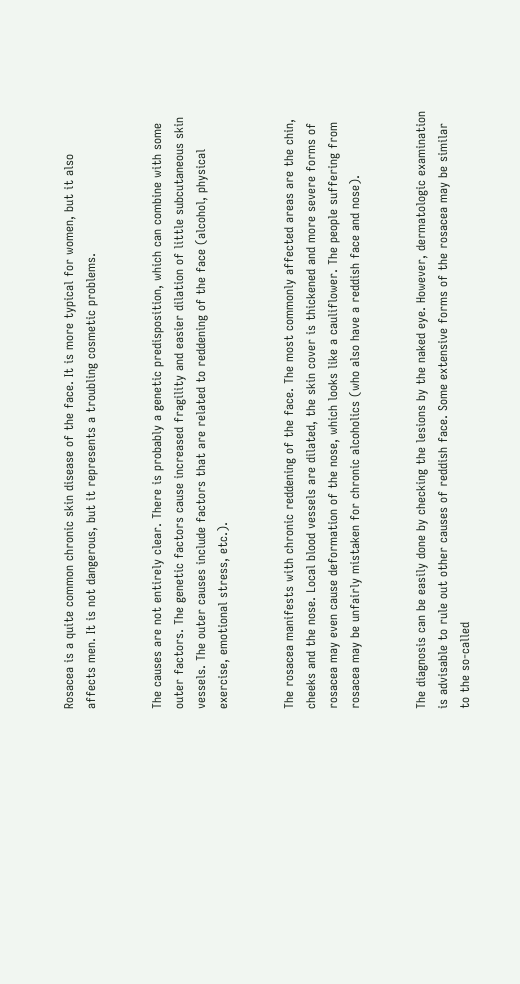Rosacea is a quite common chronic skin disease of the face. It is more typical for women, but it also affects men. It is not dangerous, but it represents a troubling cosmetic problems.


The causes are not entirely clear. There is probably a genetic predisposition, which can combine with some outer factors. The genetic factors cause increased fragility and easier dilation of little subcutaneous skin vessels. The outer causes include factors that are related to reddening of the face (alcohol, physical exercise, emotional stress, etc.).


The rosacea manifests with chronic reddening of the face. The most commonly affected areas are the chin, cheeks and the nose. Local blood vessels are dilated, the skin cover is thickened and more severe forms of rosacea may even cause deformation of the nose, which looks like a cauliflower. The people suffering from rosacea may be unfairly mistaken for chronic alcoholics (who also have a reddish face and nose).


The diagnosis can be easily done by checking the lesions by the naked eye. However, dermatologic examination is advisable to rule out other causes of reddish face. Some extensive forms of the rosacea may be similar to the so-called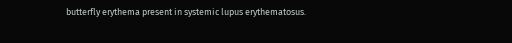butterfly erythema present in systemic lupus erythematosus.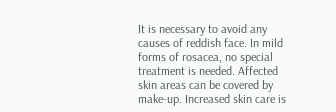It is necessary to avoid any causes of reddish face. In mild forms of rosacea, no special treatment is needed. Affected skin areas can be covered by make-up. Increased skin care is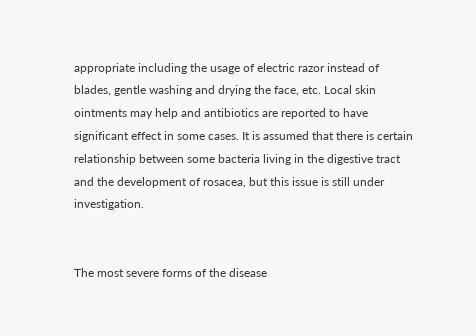appropriate including the usage of electric razor instead of blades, gentle washing and drying the face, etc. Local skin ointments may help and antibiotics are reported to have significant effect in some cases. It is assumed that there is certain relationship between some bacteria living in the digestive tract and the development of rosacea, but this issue is still under investigation.


The most severe forms of the disease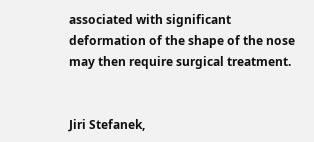associated with significant deformation of the shape of the nose may then require surgical treatment.


Jiri Stefanek,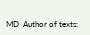MD  Author of texts: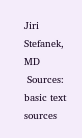Jiri Stefanek, MD
 Sources: basic text sources